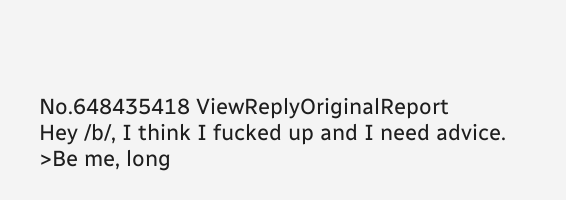No.648435418 ViewReplyOriginalReport
Hey /b/, I think I fucked up and I need advice.
>Be me, long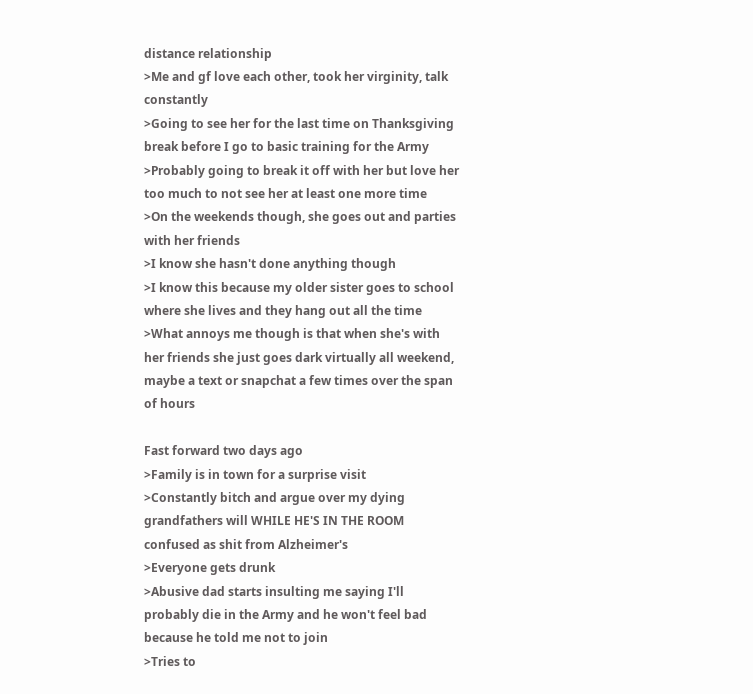distance relationship
>Me and gf love each other, took her virginity, talk constantly
>Going to see her for the last time on Thanksgiving break before I go to basic training for the Army
>Probably going to break it off with her but love her too much to not see her at least one more time
>On the weekends though, she goes out and parties with her friends
>I know she hasn't done anything though
>I know this because my older sister goes to school where she lives and they hang out all the time
>What annoys me though is that when she's with her friends she just goes dark virtually all weekend, maybe a text or snapchat a few times over the span of hours

Fast forward two days ago
>Family is in town for a surprise visit
>Constantly bitch and argue over my dying grandfathers will WHILE HE'S IN THE ROOM confused as shit from Alzheimer's
>Everyone gets drunk
>Abusive dad starts insulting me saying I'll probably die in the Army and he won't feel bad because he told me not to join
>Tries to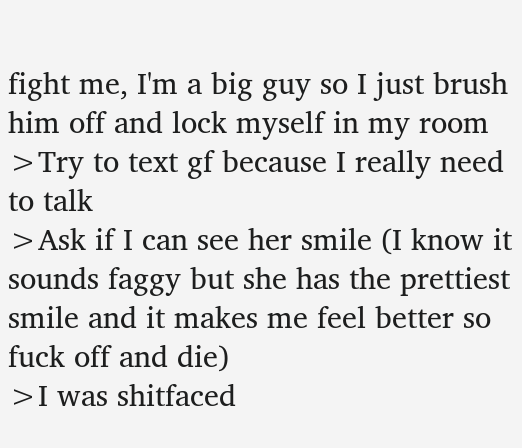fight me, I'm a big guy so I just brush him off and lock myself in my room
>Try to text gf because I really need to talk
>Ask if I can see her smile (I know it sounds faggy but she has the prettiest smile and it makes me feel better so fuck off and die)
>I was shitfaced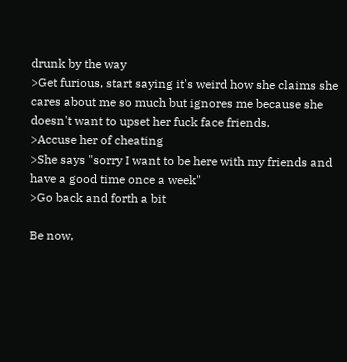drunk by the way
>Get furious, start saying it's weird how she claims she cares about me so much but ignores me because she doesn't want to upset her fuck face friends.
>Accuse her of cheating
>She says "sorry I want to be here with my friends and have a good time once a week"
>Go back and forth a bit

Be now,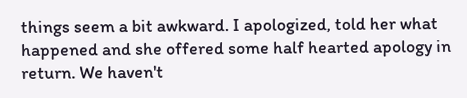things seem a bit awkward. I apologized, told her what happened and she offered some half hearted apology in return. We haven't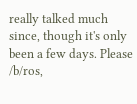really talked much since, though it's only been a few days. Please /b/ros,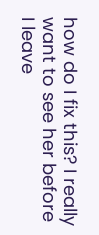how do I fix this? I really want to see her before I leave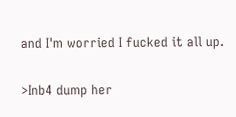and I'm worried I fucked it all up.

>Inb4 dump her